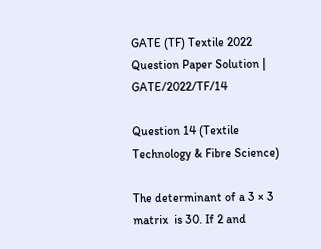GATE (TF) Textile 2022 Question Paper Solution | GATE/2022/TF/14

Question 14 (Textile Technology & Fibre Science)

The determinant of a 3 × 3 matrix  is 30. If 2 and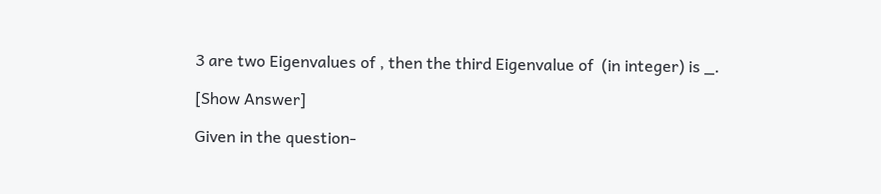3 are two Eigenvalues of , then the third Eigenvalue of  (in integer) is _.

[Show Answer]

Given in the question-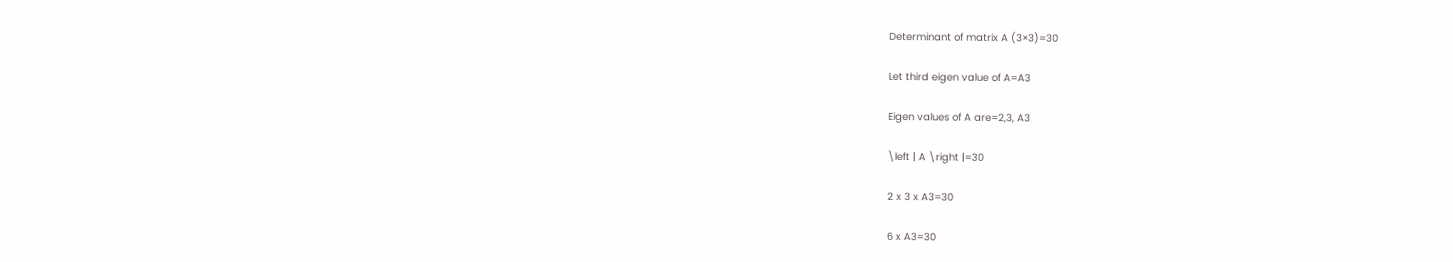Determinant of matrix A (3×3)=30

Let third eigen value of A=A3

Eigen values of A are=2,3, A3

\left | A \right |=30

2 x 3 x A3=30

6 x A3=30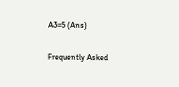A3=5 (Ans)

Frequently Asked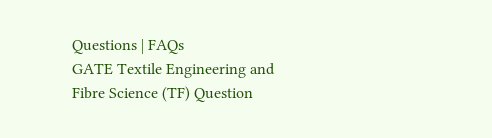Questions | FAQs
GATE Textile Engineering and Fibre Science (TF) Question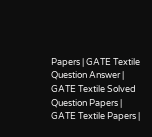Papers | GATE Textile Question Answer | GATE Textile Solved Question Papers | GATE Textile Papers |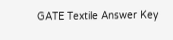GATE Textile Answer Key